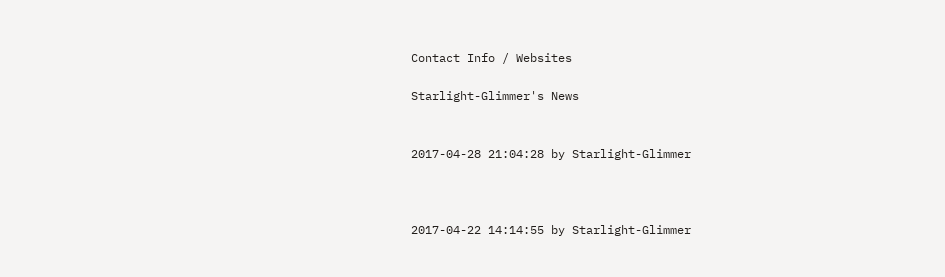Contact Info / Websites

Starlight-Glimmer's News


2017-04-28 21:04:28 by Starlight-Glimmer



2017-04-22 14:14:55 by Starlight-Glimmer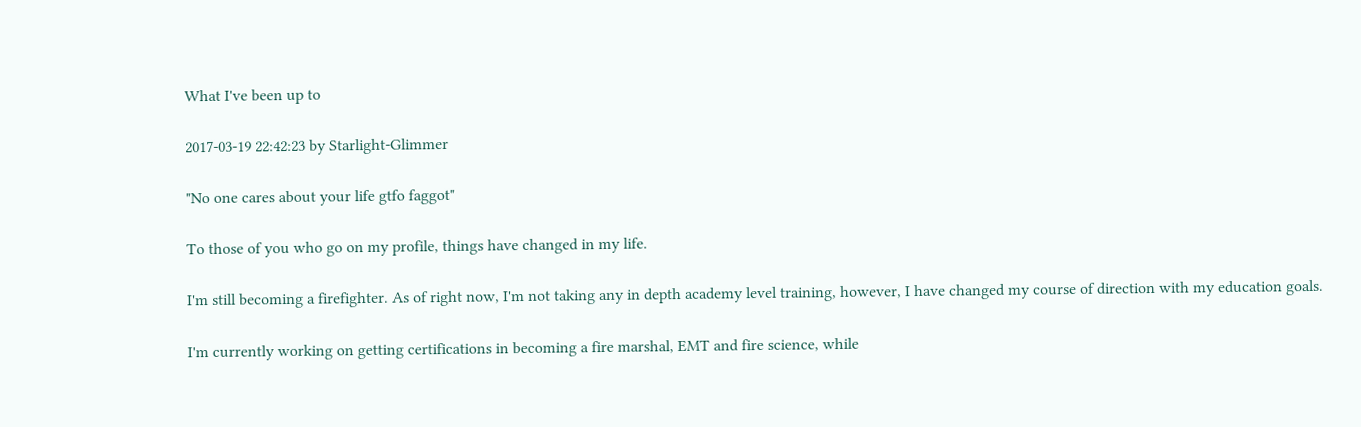What I've been up to

2017-03-19 22:42:23 by Starlight-Glimmer

"No one cares about your life gtfo faggot"

To those of you who go on my profile, things have changed in my life.

I'm still becoming a firefighter. As of right now, I'm not taking any in depth academy level training, however, I have changed my course of direction with my education goals.

I'm currently working on getting certifications in becoming a fire marshal, EMT and fire science, while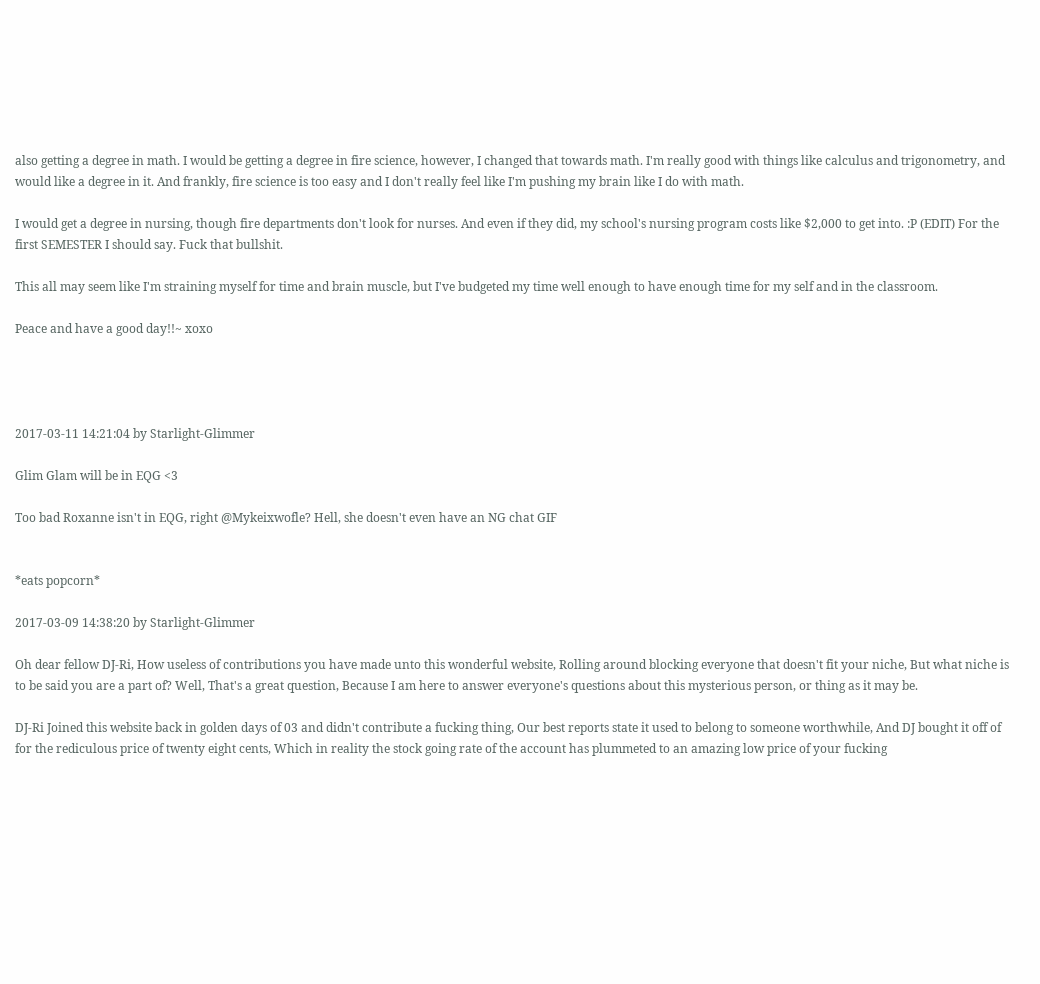also getting a degree in math. I would be getting a degree in fire science, however, I changed that towards math. I'm really good with things like calculus and trigonometry, and would like a degree in it. And frankly, fire science is too easy and I don't really feel like I'm pushing my brain like I do with math.

I would get a degree in nursing, though fire departments don't look for nurses. And even if they did, my school's nursing program costs like $2,000 to get into. :P (EDIT) For the first SEMESTER I should say. Fuck that bullshit.

This all may seem like I'm straining myself for time and brain muscle, but I've budgeted my time well enough to have enough time for my self and in the classroom.

Peace and have a good day!!~ xoxo




2017-03-11 14:21:04 by Starlight-Glimmer

Glim Glam will be in EQG <3

Too bad Roxanne isn't in EQG, right @Mykeixwofle? Hell, she doesn't even have an NG chat GIF


*eats popcorn*

2017-03-09 14:38:20 by Starlight-Glimmer

Oh dear fellow DJ-Ri, How useless of contributions you have made unto this wonderful website, Rolling around blocking everyone that doesn't fit your niche, But what niche is to be said you are a part of? Well, That's a great question, Because I am here to answer everyone's questions about this mysterious person, or thing as it may be.

DJ-Ri Joined this website back in golden days of 03 and didn't contribute a fucking thing, Our best reports state it used to belong to someone worthwhile, And DJ bought it off of for the rediculous price of twenty eight cents, Which in reality the stock going rate of the account has plummeted to an amazing low price of your fucking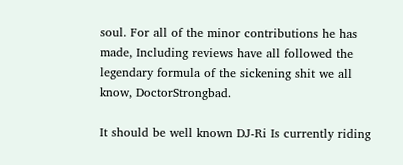soul. For all of the minor contributions he has made, Including reviews have all followed the legendary formula of the sickening shit we all know, DoctorStrongbad.

It should be well known DJ-Ri Is currently riding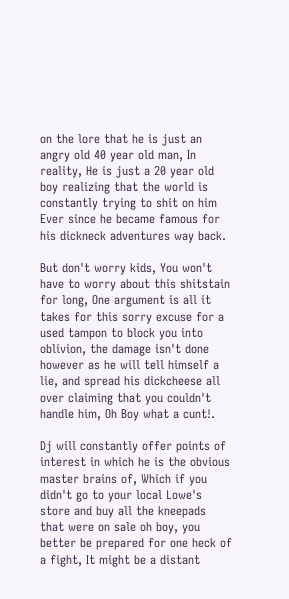on the lore that he is just an angry old 40 year old man, In reality, He is just a 20 year old boy realizing that the world is constantly trying to shit on him Ever since he became famous for his dickneck adventures way back.

But don't worry kids, You won't have to worry about this shitstain for long, One argument is all it takes for this sorry excuse for a used tampon to block you into oblivion, the damage isn't done however as he will tell himself a lie, and spread his dickcheese all over claiming that you couldn't handle him, Oh Boy what a cunt!.

Dj will constantly offer points of interest in which he is the obvious master brains of, Which if you didn't go to your local Lowe's store and buy all the kneepads that were on sale oh boy, you better be prepared for one heck of a fight, It might be a distant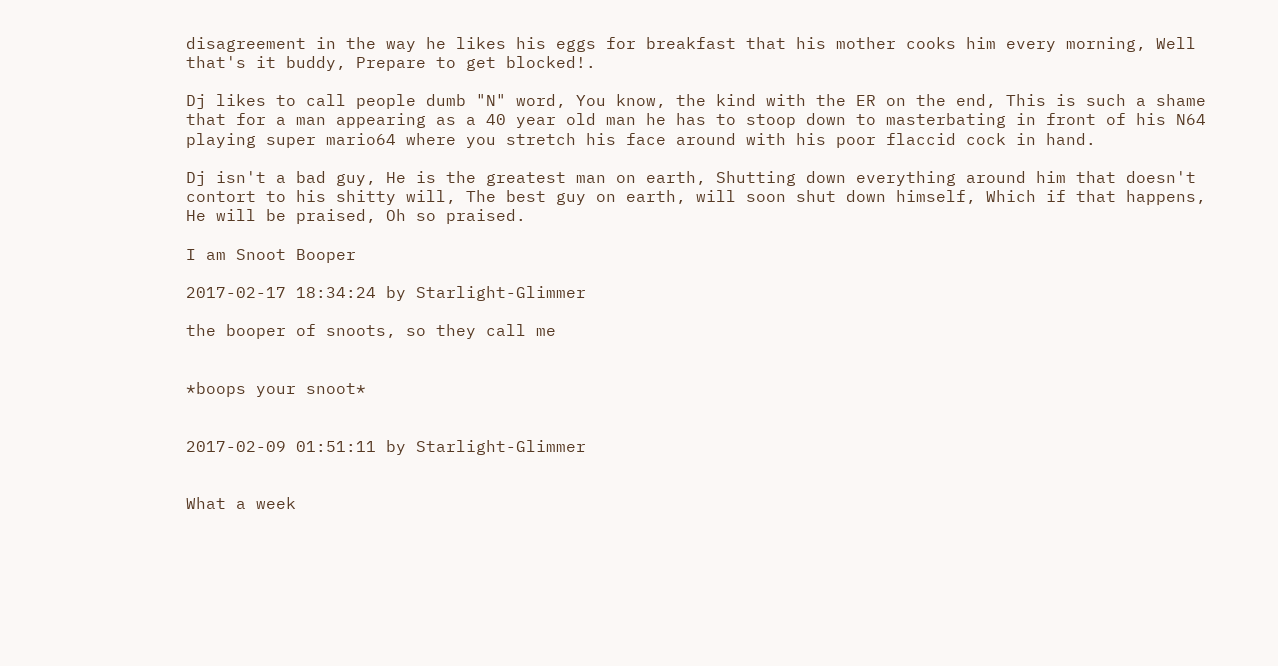disagreement in the way he likes his eggs for breakfast that his mother cooks him every morning, Well that's it buddy, Prepare to get blocked!.

Dj likes to call people dumb "N" word, You know, the kind with the ER on the end, This is such a shame that for a man appearing as a 40 year old man he has to stoop down to masterbating in front of his N64 playing super mario64 where you stretch his face around with his poor flaccid cock in hand.

Dj isn't a bad guy, He is the greatest man on earth, Shutting down everything around him that doesn't contort to his shitty will, The best guy on earth, will soon shut down himself, Which if that happens, He will be praised, Oh so praised.

I am Snoot Booper

2017-02-17 18:34:24 by Starlight-Glimmer

the booper of snoots, so they call me


*boops your snoot*


2017-02-09 01:51:11 by Starlight-Glimmer


What a week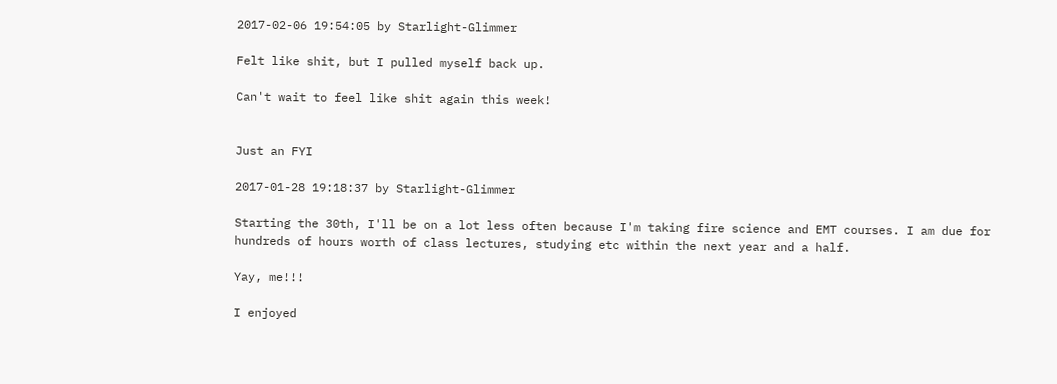2017-02-06 19:54:05 by Starlight-Glimmer

Felt like shit, but I pulled myself back up.

Can't wait to feel like shit again this week!


Just an FYI

2017-01-28 19:18:37 by Starlight-Glimmer

Starting the 30th, I'll be on a lot less often because I'm taking fire science and EMT courses. I am due for hundreds of hours worth of class lectures, studying etc within the next year and a half.

Yay, me!!!

I enjoyed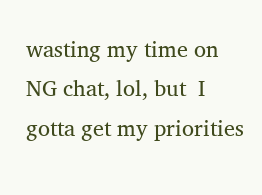wasting my time on NG chat, lol, but  I gotta get my priorities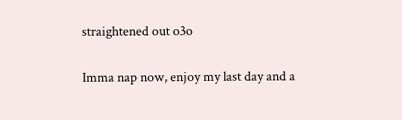straightened out o3o

Imma nap now, enjoy my last day and a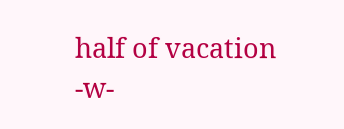half of vacation -w-